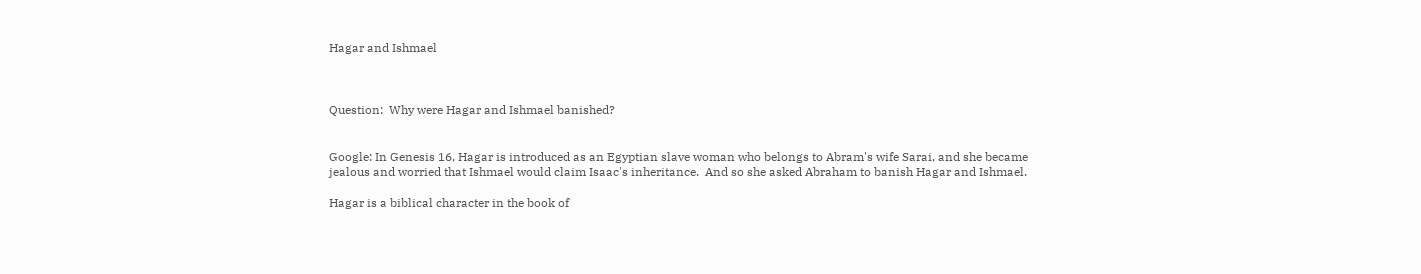Hagar and Ishmael



Question:  Why were Hagar and Ishmael banished?


Google: In Genesis 16, Hagar is introduced as an Egyptian slave woman who belongs to Abram's wife Sarai, and she became jealous and worried that Ishmael would claim Isaac's inheritance.  And so she asked Abraham to banish Hagar and Ishmael.

Hagar is a biblical character in the book of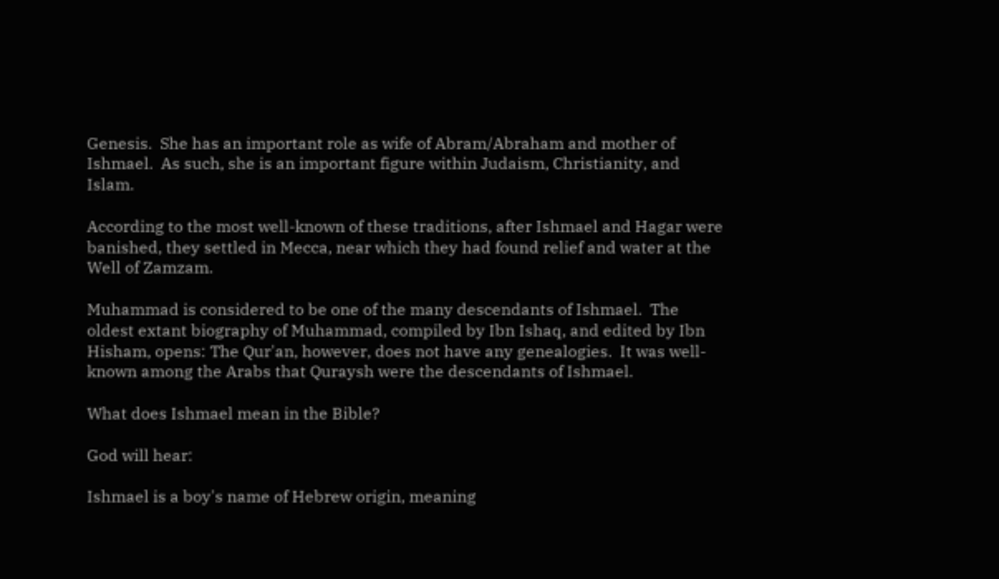Genesis.  She has an important role as wife of Abram/Abraham and mother of Ishmael.  As such, she is an important figure within Judaism, Christianity, and Islam.

According to the most well-known of these traditions, after Ishmael and Hagar were banished, they settled in Mecca, near which they had found relief and water at the Well of Zamzam.

Muhammad is considered to be one of the many descendants of Ishmael.  The oldest extant biography of Muhammad, compiled by Ibn Ishaq, and edited by Ibn Hisham, opens: The Qur'an, however, does not have any genealogies.  It was well-known among the Arabs that Quraysh were the descendants of Ishmael.

What does Ishmael mean in the Bible?

God will hear:

Ishmael is a boy's name of Hebrew origin, meaning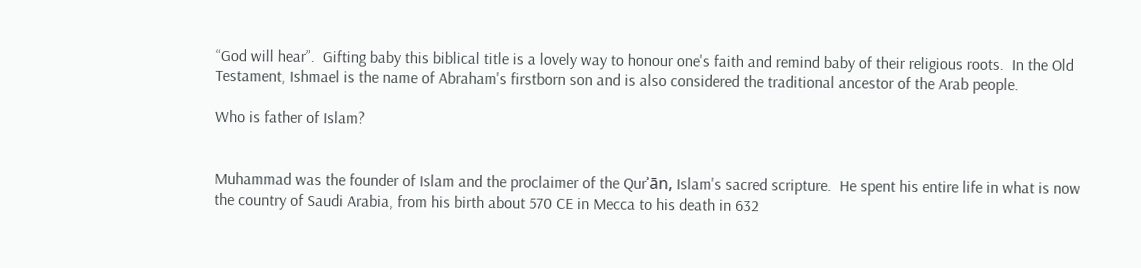“God will hear”.  Gifting baby this biblical title is a lovely way to honour one's faith and remind baby of their religious roots.  In the Old Testament, Ishmael is the name of Abraham's firstborn son and is also considered the traditional ancestor of the Arab people.

Who is father of Islam?


Muhammad was the founder of Islam and the proclaimer of the Qurʾān, Islam's sacred scripture.  He spent his entire life in what is now the country of Saudi Arabia, from his birth about 570 CE in Mecca to his death in 632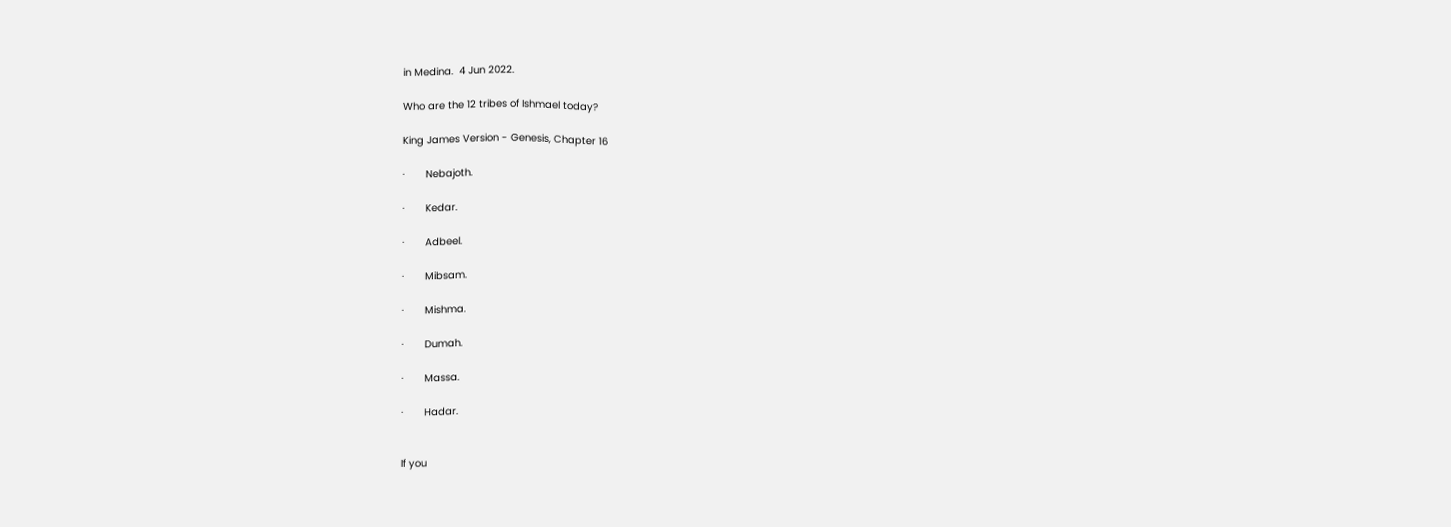in Medina.  4 Jun 2022.

Who are the 12 tribes of Ishmael today?

King James Version - Genesis, Chapter 16

·       Nebajoth.

·       Kedar.

·       Adbeel.

·       Mibsam.

·       Mishma.

·       Dumah.

·       Massa.

·       Hadar.


If you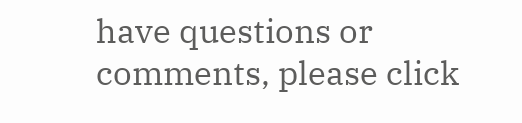have questions or comments, please click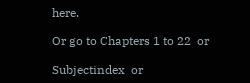here.

Or go to Chapters 1 to 22  or

Subjectindex  or